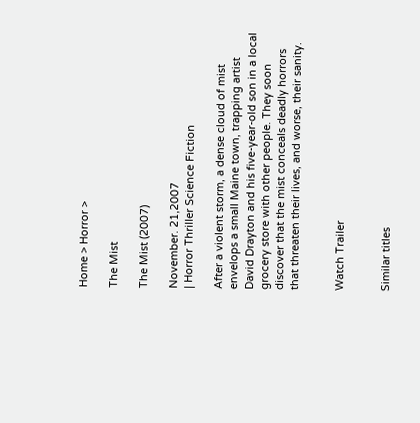Home > Horror >

The Mist

The Mist (2007)

November. 21,2007
| Horror Thriller Science Fiction

After a violent storm, a dense cloud of mist envelops a small Maine town, trapping artist David Drayton and his five-year-old son in a local grocery store with other people. They soon discover that the mist conceals deadly horrors that threaten their lives, and worse, their sanity.


Watch Trailer


Similar titles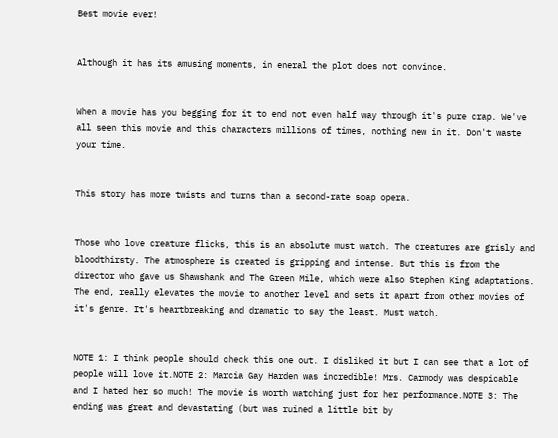Best movie ever!


Although it has its amusing moments, in eneral the plot does not convince.


When a movie has you begging for it to end not even half way through it's pure crap. We've all seen this movie and this characters millions of times, nothing new in it. Don't waste your time.


This story has more twists and turns than a second-rate soap opera.


Those who love creature flicks, this is an absolute must watch. The creatures are grisly and bloodthirsty. The atmosphere is created is gripping and intense. But this is from the director who gave us Shawshank and The Green Mile, which were also Stephen King adaptations. The end, really elevates the movie to another level and sets it apart from other movies of it's genre. It's heartbreaking and dramatic to say the least. Must watch.


NOTE 1: I think people should check this one out. I disliked it but I can see that a lot of people will love it.NOTE 2: Marcia Gay Harden was incredible! Mrs. Carmody was despicable and I hated her so much! The movie is worth watching just for her performance.NOTE 3: The ending was great and devastating (but was ruined a little bit by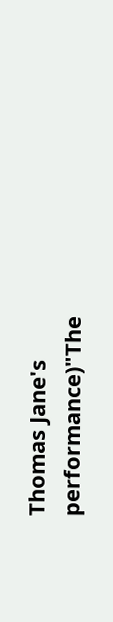Thomas Jane's performance)"The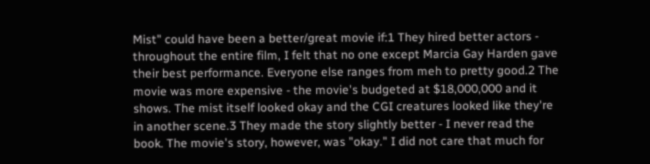Mist" could have been a better/great movie if:1 They hired better actors - throughout the entire film, I felt that no one except Marcia Gay Harden gave their best performance. Everyone else ranges from meh to pretty good.2 The movie was more expensive - the movie's budgeted at $18,000,000 and it shows. The mist itself looked okay and the CGI creatures looked like they're in another scene.3 They made the story slightly better - I never read the book. The movie's story, however, was "okay." I did not care that much for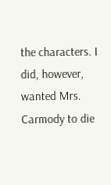the characters. I did, however, wanted Mrs. Carmody to die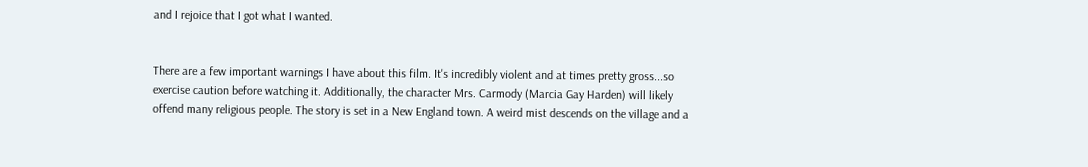and I rejoice that I got what I wanted.


There are a few important warnings I have about this film. It's incredibly violent and at times pretty gross...so exercise caution before watching it. Additionally, the character Mrs. Carmody (Marcia Gay Harden) will likely offend many religious people. The story is set in a New England town. A weird mist descends on the village and a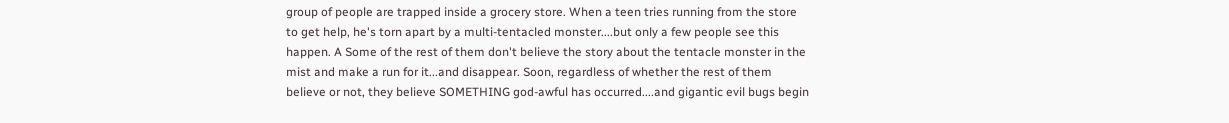group of people are trapped inside a grocery store. When a teen tries running from the store to get help, he's torn apart by a multi-tentacled monster....but only a few people see this happen. A Some of the rest of them don't believe the story about the tentacle monster in the mist and make a run for it...and disappear. Soon, regardless of whether the rest of them believe or not, they believe SOMETHING god-awful has occurred....and gigantic evil bugs begin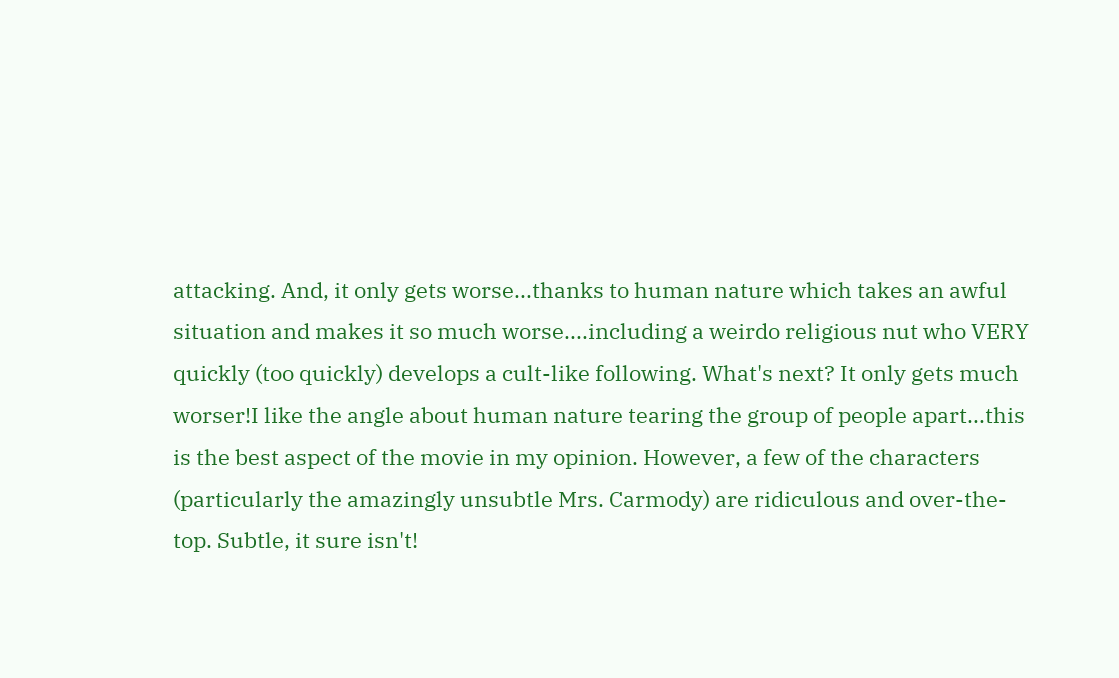attacking. And, it only gets worse...thanks to human nature which takes an awful situation and makes it so much worse....including a weirdo religious nut who VERY quickly (too quickly) develops a cult-like following. What's next? It only gets much worser!I like the angle about human nature tearing the group of people apart...this is the best aspect of the movie in my opinion. However, a few of the characters (particularly the amazingly unsubtle Mrs. Carmody) are ridiculous and over-the-top. Subtle, it sure isn't!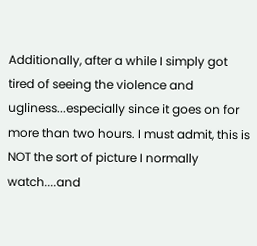Additionally, after a while I simply got tired of seeing the violence and ugliness...especially since it goes on for more than two hours. I must admit, this is NOT the sort of picture I normally watch....and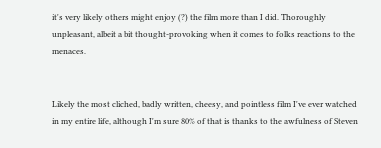it's very likely others might enjoy (?) the film more than I did. Thoroughly unpleasant, albeit a bit thought-provoking when it comes to folks reactions to the menaces.


Likely the most cliched, badly written, cheesy, and pointless film I've ever watched in my entire life, although I'm sure 80% of that is thanks to the awfulness of Steven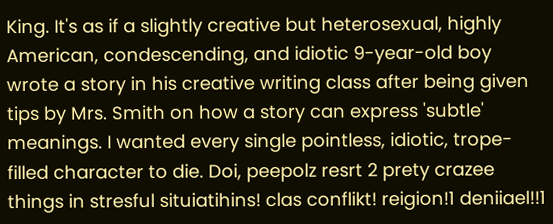King. It's as if a slightly creative but heterosexual, highly American, condescending, and idiotic 9-year-old boy wrote a story in his creative writing class after being given tips by Mrs. Smith on how a story can express 'subtle' meanings. I wanted every single pointless, idiotic, trope-filled character to die. Doi, peepolz resrt 2 prety crazee things in stresful situiatihins! clas conflikt! reigion!1 deniiael!!1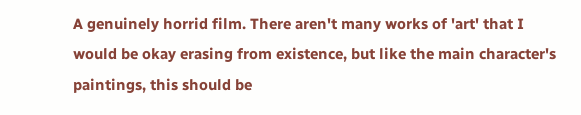A genuinely horrid film. There aren't many works of 'art' that I would be okay erasing from existence, but like the main character's paintings, this should be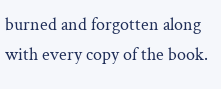burned and forgotten along with every copy of the book.